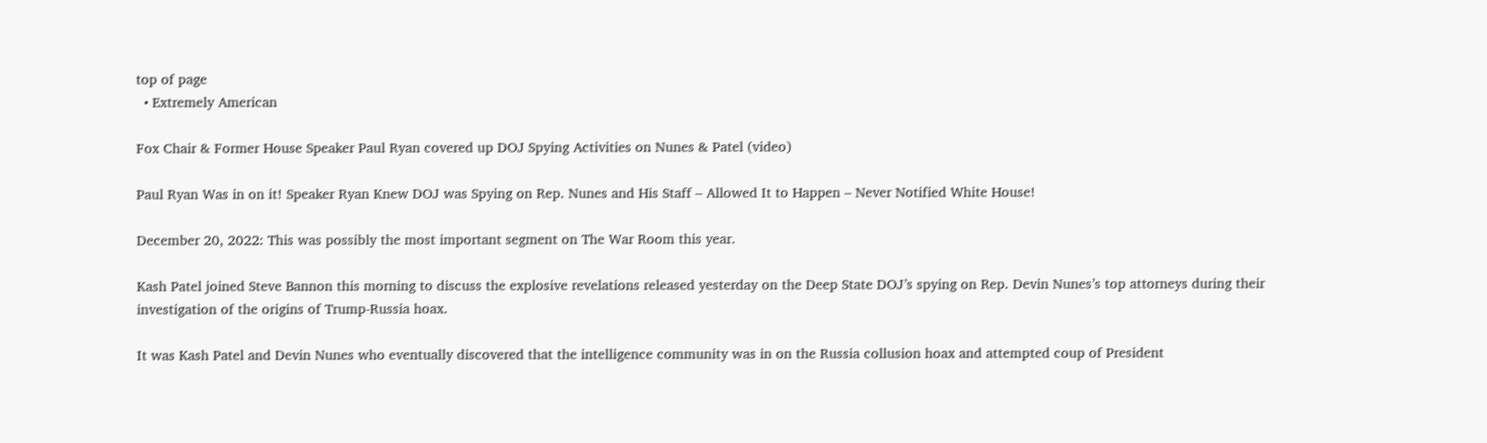top of page
  • Extremely American

Fox Chair & Former House Speaker Paul Ryan covered up DOJ Spying Activities on Nunes & Patel (video)

Paul Ryan Was in on it! Speaker Ryan Knew DOJ was Spying on Rep. Nunes and His Staff – Allowed It to Happen – Never Notified White House!

December 20, 2022: This was possibly the most important segment on The War Room this year.

Kash Patel joined Steve Bannon this morning to discuss the explosive revelations released yesterday on the Deep State DOJ’s spying on Rep. Devin Nunes’s top attorneys during their investigation of the origins of Trump-Russia hoax.

It was Kash Patel and Devin Nunes who eventually discovered that the intelligence community was in on the Russia collusion hoax and attempted coup of President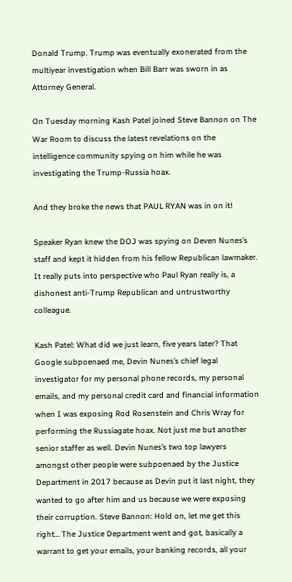Donald Trump. Trump was eventually exonerated from the multiyear investigation when Bill Barr was sworn in as Attorney General.

On Tuesday morning Kash Patel joined Steve Bannon on The War Room to discuss the latest revelations on the intelligence community spying on him while he was investigating the Trump-Russia hoax.

And they broke the news that PAUL RYAN was in on it!

Speaker Ryan knew the DOJ was spying on Deven Nunes’s staff and kept it hidden from his fellow Republican lawmaker. It really puts into perspective who Paul Ryan really is, a dishonest anti-Trump Republican and untrustworthy colleague.

Kash Patel: What did we just learn, five years later? That Google subpoenaed me, Devin Nunes’s chief legal investigator for my personal phone records, my personal emails, and my personal credit card and financial information when I was exposing Rod Rosenstein and Chris Wray for performing the Russiagate hoax. Not just me but another senior staffer as well. Devin Nunes’s two top lawyers amongst other people were subpoenaed by the Justice Department in 2017 because as Devin put it last night, they wanted to go after him and us because we were exposing their corruption. Steve Bannon: Hold on, let me get this right… The Justice Department went and got, basically a warrant to get your emails, your banking records, all your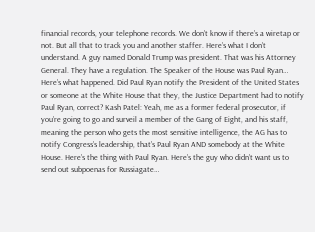financial records, your telephone records. We don’t know if there’s a wiretap or not. But all that to track you and another staffer. Here’s what I don’t understand. A guy named Donald Trump was president. That was his Attorney General. They have a regulation. The Speaker of the House was Paul Ryan… Here’s what happened. Did Paul Ryan notify the President of the United States or someone at the White House that they, the Justice Department had to notify Paul Ryan, correct? Kash Patel: Yeah, me as a former federal prosecutor, if you’re going to go and surveil a member of the Gang of Eight, and his staff, meaning the person who gets the most sensitive intelligence, the AG has to notify Congress’s leadership, that’s Paul Ryan AND somebody at the White House. Here’s the thing with Paul Ryan. Here’s the guy who didn’t want us to send out subpoenas for Russiagate…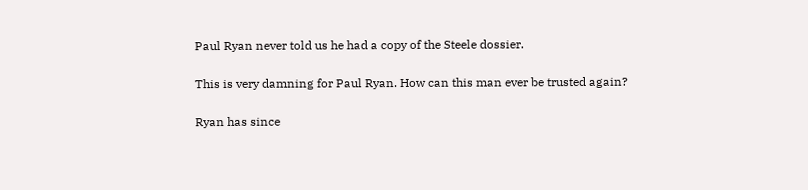Paul Ryan never told us he had a copy of the Steele dossier.

This is very damning for Paul Ryan. How can this man ever be trusted again?

Ryan has since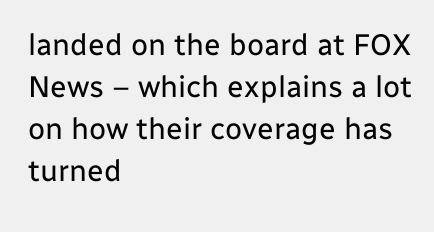landed on the board at FOX News – which explains a lot on how their coverage has turned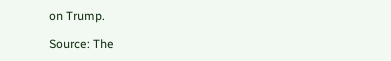on Trump.

Source: The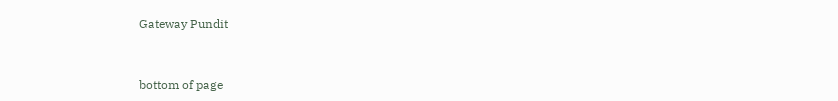Gateway Pundit


bottom of page